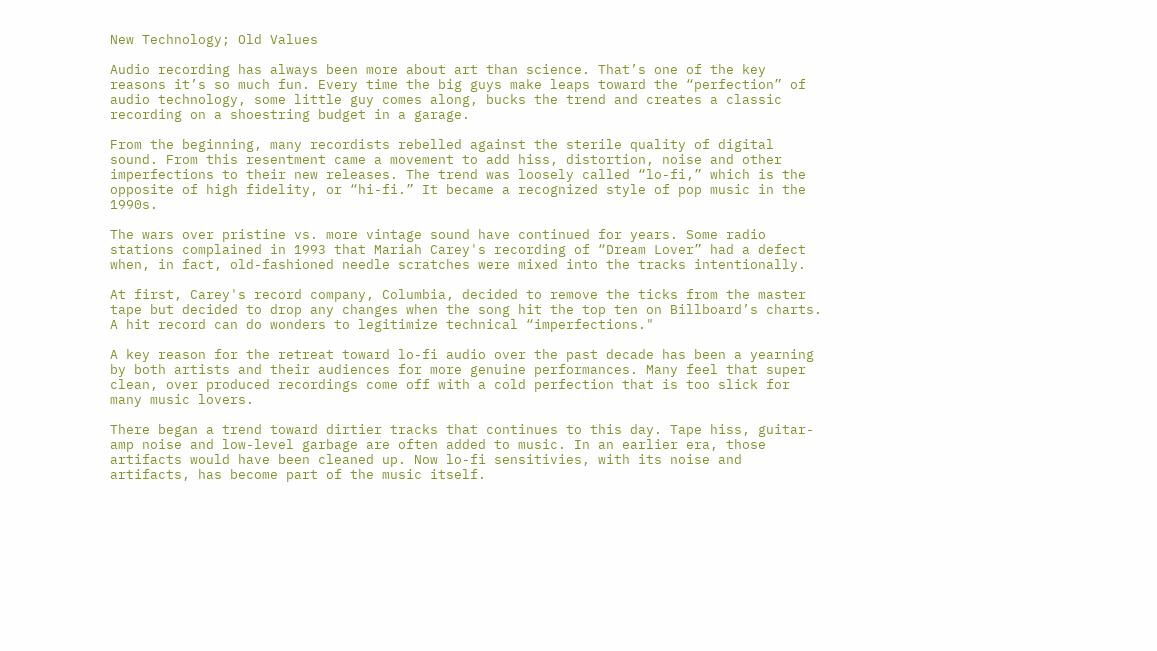New Technology; Old Values

Audio recording has always been more about art than science. That’s one of the key reasons it’s so much fun. Every time the big guys make leaps toward the “perfection” of audio technology, some little guy comes along, bucks the trend and creates a classic recording on a shoestring budget in a garage.

From the beginning, many recordists rebelled against the sterile quality of digital sound. From this resentment came a movement to add hiss, distortion, noise and other imperfections to their new releases. The trend was loosely called “lo-fi,” which is the opposite of high fidelity, or “hi-fi.” It became a recognized style of pop music in the 1990s.

The wars over pristine vs. more vintage sound have continued for years. Some radio stations complained in 1993 that Mariah Carey's recording of “Dream Lover” had a defect when, in fact, old-fashioned needle scratches were mixed into the tracks intentionally.

At first, Carey's record company, Columbia, decided to remove the ticks from the master tape but decided to drop any changes when the song hit the top ten on Billboard’s charts. A hit record can do wonders to legitimize technical “imperfections."

A key reason for the retreat toward lo-fi audio over the past decade has been a yearning by both artists and their audiences for more genuine performances. Many feel that super clean, over produced recordings come off with a cold perfection that is too slick for many music lovers.

There began a trend toward dirtier tracks that continues to this day. Tape hiss, guitar-amp noise and low-level garbage are often added to music. In an earlier era, those artifacts would have been cleaned up. Now lo-fi sensitivies, with its noise and artifacts, has become part of the music itself.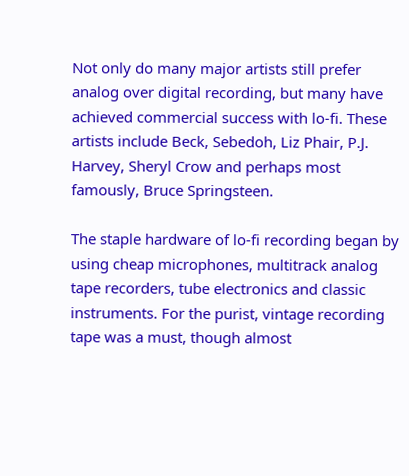Not only do many major artists still prefer analog over digital recording, but many have achieved commercial success with lo-fi. These artists include Beck, Sebedoh, Liz Phair, P.J. Harvey, Sheryl Crow and perhaps most famously, Bruce Springsteen.

The staple hardware of lo-fi recording began by using cheap microphones, multitrack analog tape recorders, tube electronics and classic instruments. For the purist, vintage recording tape was a must, though almost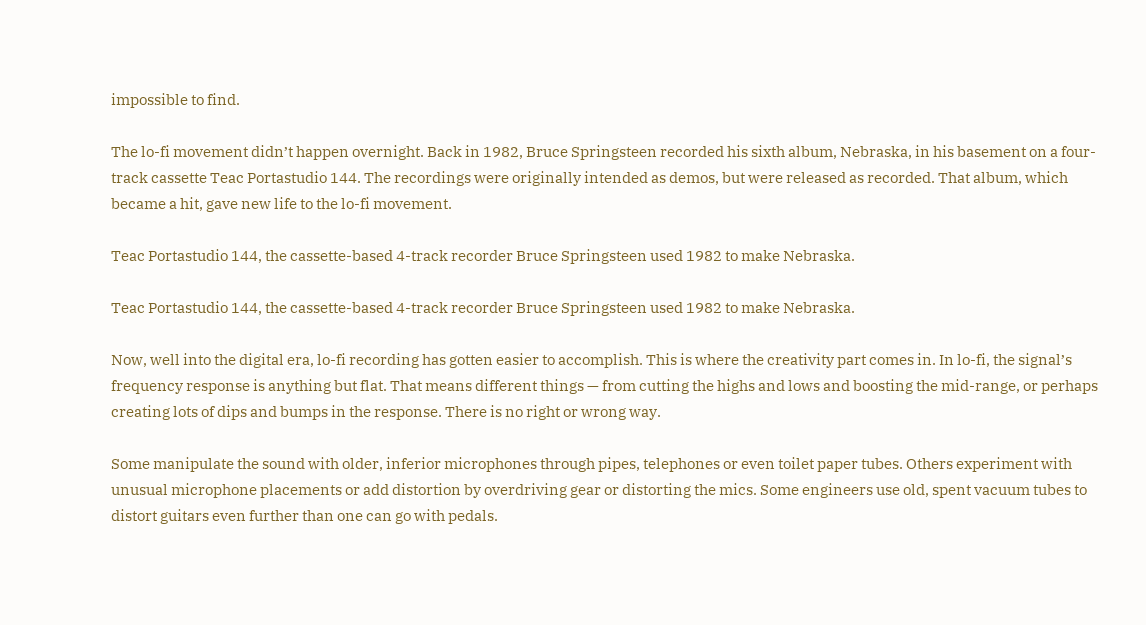impossible to find.

The lo-fi movement didn’t happen overnight. Back in 1982, Bruce Springsteen recorded his sixth album, Nebraska, in his basement on a four-track cassette Teac Portastudio 144. The recordings were originally intended as demos, but were released as recorded. That album, which became a hit, gave new life to the lo-fi movement.

Teac Portastudio 144, the cassette-based 4-track recorder Bruce Springsteen used 1982 to make Nebraska.

Teac Portastudio 144, the cassette-based 4-track recorder Bruce Springsteen used 1982 to make Nebraska.

Now, well into the digital era, lo-fi recording has gotten easier to accomplish. This is where the creativity part comes in. In lo-fi, the signal’s frequency response is anything but flat. That means different things — from cutting the highs and lows and boosting the mid-range, or perhaps creating lots of dips and bumps in the response. There is no right or wrong way.

Some manipulate the sound with older, inferior microphones through pipes, telephones or even toilet paper tubes. Others experiment with unusual microphone placements or add distortion by overdriving gear or distorting the mics. Some engineers use old, spent vacuum tubes to distort guitars even further than one can go with pedals.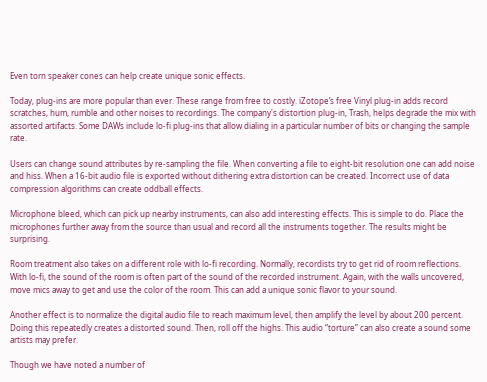Even torn speaker cones can help create unique sonic effects.

Today, plug-ins are more popular than ever. These range from free to costly. iZotope’s free Vinyl plug-in adds record scratches, hum, rumble and other noises to recordings. The company's distortion plug-in, Trash, helps degrade the mix with assorted artifacts. Some DAWs include lo-fi plug-ins that allow dialing in a particular number of bits or changing the sample rate.

Users can change sound attributes by re-sampling the file. When converting a file to eight-bit resolution one can add noise and hiss. When a 16-bit audio file is exported without dithering extra distortion can be created. Incorrect use of data compression algorithms can create oddball effects.

Microphone bleed, which can pick up nearby instruments, can also add interesting effects. This is simple to do. Place the microphones further away from the source than usual and record all the instruments together. The results might be surprising.

Room treatment also takes on a different role with lo-fi recording. Normally, recordists try to get rid of room reflections. With lo-fi, the sound of the room is often part of the sound of the recorded instrument. Again, with the walls uncovered, move mics away to get and use the color of the room. This can add a unique sonic flavor to your sound.

Another effect is to normalize the digital audio file to reach maximum level, then amplify the level by about 200 percent. Doing this repeatedly creates a distorted sound. Then, roll off the highs. This audio “torture” can also create a sound some artists may prefer.

Though we have noted a number of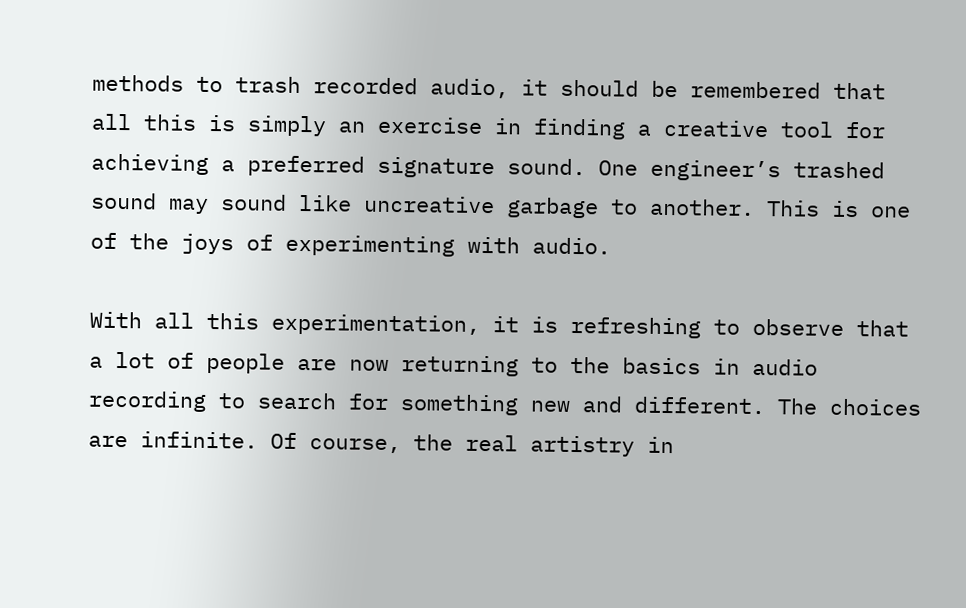methods to trash recorded audio, it should be remembered that all this is simply an exercise in finding a creative tool for achieving a preferred signature sound. One engineer’s trashed sound may sound like uncreative garbage to another. This is one of the joys of experimenting with audio.

With all this experimentation, it is refreshing to observe that a lot of people are now returning to the basics in audio recording to search for something new and different. The choices are infinite. Of course, the real artistry in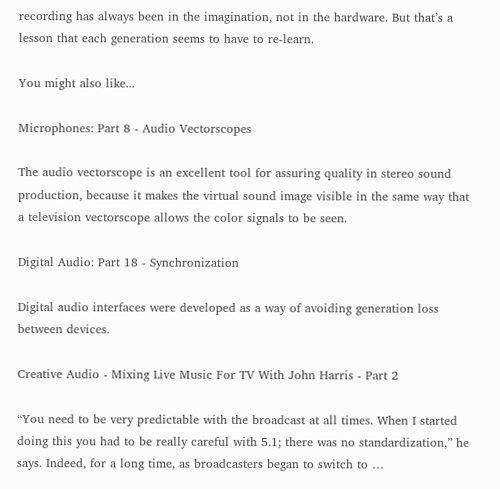recording has always been in the imagination, not in the hardware. But that’s a lesson that each generation seems to have to re-learn.

You might also like...

Microphones: Part 8 - Audio Vectorscopes

The audio vectorscope is an excellent tool for assuring quality in stereo sound production, because it makes the virtual sound image visible in the same way that a television vectorscope allows the color signals to be seen.

Digital Audio: Part 18 - Synchronization

Digital audio interfaces were developed as a way of avoiding generation loss between devices.

Creative Audio - Mixing Live Music For TV With John Harris - Part 2

“You need to be very predictable with the broadcast at all times. When I started doing this you had to be really careful with 5.1; there was no standardization,” he says. Indeed, for a long time, as broadcasters began to switch to …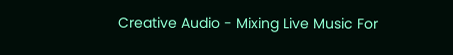Creative Audio - Mixing Live Music For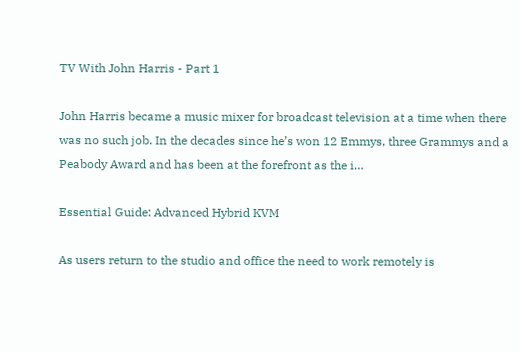TV With John Harris - Part 1

John Harris became a music mixer for broadcast television at a time when there was no such job. In the decades since he’s won 12 Emmys, three Grammys and a Peabody Award and has been at the forefront as the i…

Essential Guide: Advanced Hybrid KVM

As users return to the studio and office the need to work remotely is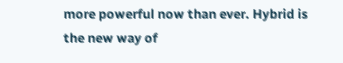more powerful now than ever. Hybrid is the new way of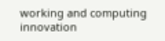working and computing innovation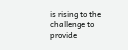is rising to the challenge to provide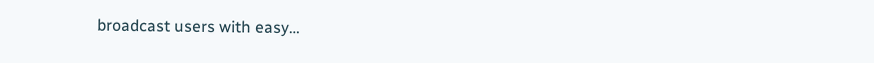broadcast users with easy…